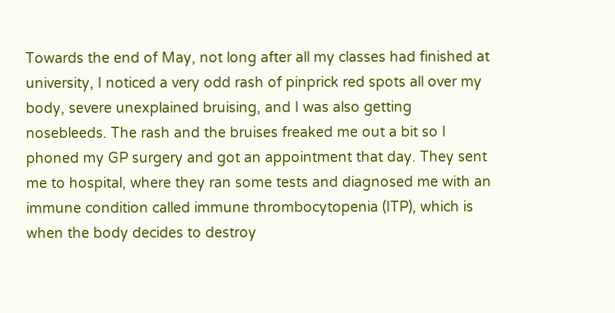Towards the end of May, not long after all my classes had finished at university, I noticed a very odd rash of pinprick red spots all over my body, severe unexplained bruising, and I was also getting nosebleeds. The rash and the bruises freaked me out a bit so I phoned my GP surgery and got an appointment that day. They sent me to hospital, where they ran some tests and diagnosed me with an immune condition called immune thrombocytopenia (ITP), which is when the body decides to destroy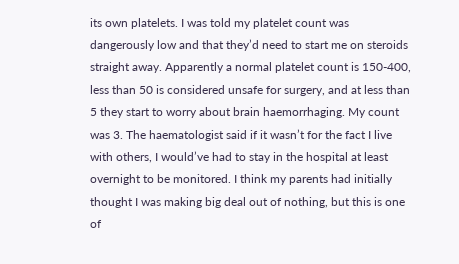its own platelets. I was told my platelet count was dangerously low and that they’d need to start me on steroids straight away. Apparently a normal platelet count is 150-400, less than 50 is considered unsafe for surgery, and at less than 5 they start to worry about brain haemorrhaging. My count was 3. The haematologist said if it wasn’t for the fact I live with others, I would’ve had to stay in the hospital at least overnight to be monitored. I think my parents had initially thought I was making big deal out of nothing, but this is one of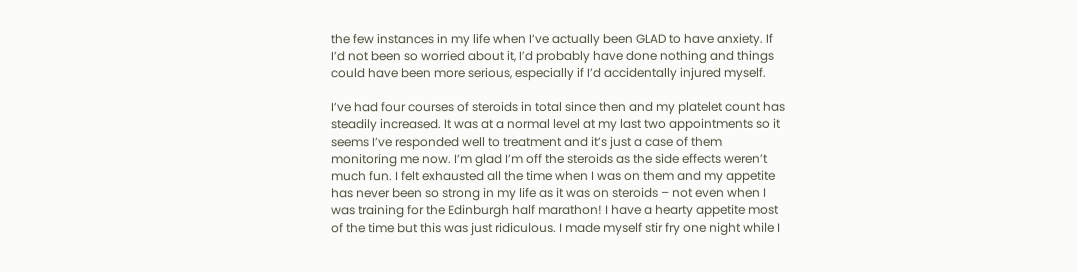the few instances in my life when I’ve actually been GLAD to have anxiety. If I’d not been so worried about it, I’d probably have done nothing and things could have been more serious, especially if I’d accidentally injured myself.

I’ve had four courses of steroids in total since then and my platelet count has steadily increased. It was at a normal level at my last two appointments so it seems I’ve responded well to treatment and it’s just a case of them monitoring me now. I’m glad I’m off the steroids as the side effects weren’t much fun. I felt exhausted all the time when I was on them and my appetite has never been so strong in my life as it was on steroids – not even when I was training for the Edinburgh half marathon! I have a hearty appetite most of the time but this was just ridiculous. I made myself stir fry one night while I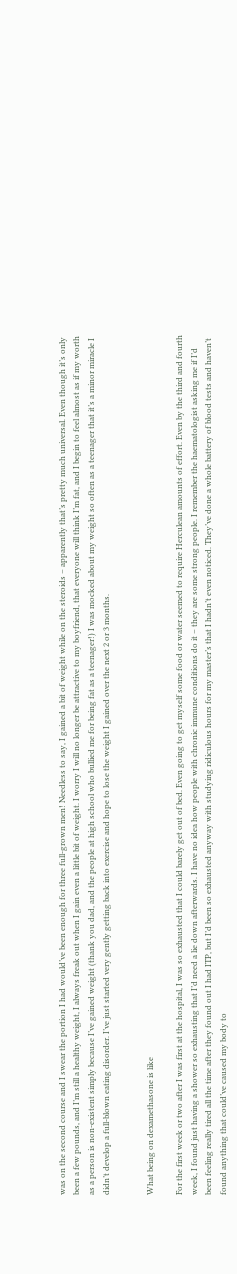was on the second course and I swear the portion I had would’ve been enough for three full-grown men! Needless to say, I gained a bit of weight while on the steroids – apparently that’s pretty much universal. Even though it’s only been a few pounds, and I’m still a healthy weight, I always freak out when I gain even a little bit of weight. I worry I will no longer be attractive to my boyfriend, that everyone will think I’m fat, and I begin to feel almost as if my worth as a person is non-existent simply because I’ve gained weight (thank you dad, and the people at high school who bullied me for being fat as a teenager!) I was mocked about my weight so often as a teenager that it’s a minor miracle I didn’t develop a full-blown eating disorder. I’ve just started very gently getting back into exercise and hope to lose the weight I gained over the next 2 or 3 months.


What being on dexamethasone is like

For the first week or two after I was first at the hospital, I was so exhausted that I could barely get out of bed. Even going to get myself some food or water seemed to require Herculean amounts of effort. Even by the third and fourth week, I found just having a shower so exhausting that I’d need a lie down afterwards. I have no idea how people with chronic immune conditions do it – they are some strong people. I remember the haematologist asking me if I’d been feeling really tired all the time after they found out I had ITP, but I’d been so exhausted anyway with studying ridiculous hours for my master’s that I hadn’t even noticed. They’ve done a whole battery of blood tests and haven’t found anything that could’ve caused my body to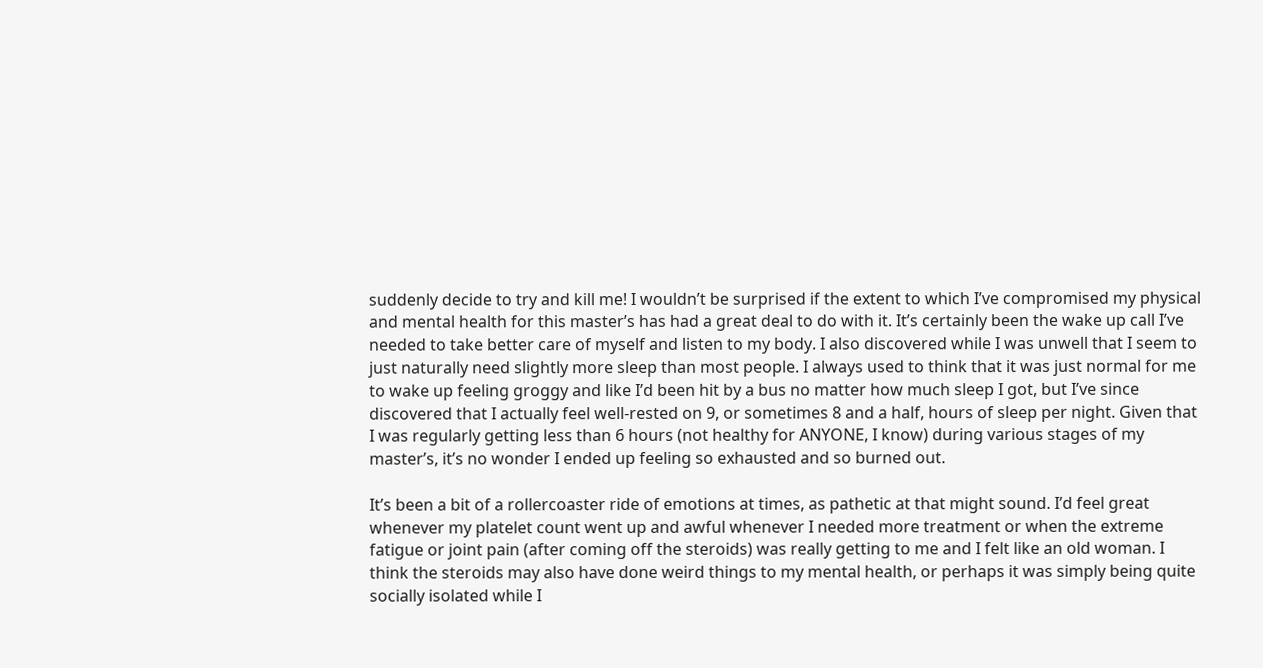suddenly decide to try and kill me! I wouldn’t be surprised if the extent to which I’ve compromised my physical and mental health for this master’s has had a great deal to do with it. It’s certainly been the wake up call I’ve needed to take better care of myself and listen to my body. I also discovered while I was unwell that I seem to just naturally need slightly more sleep than most people. I always used to think that it was just normal for me to wake up feeling groggy and like I’d been hit by a bus no matter how much sleep I got, but I’ve since discovered that I actually feel well-rested on 9, or sometimes 8 and a half, hours of sleep per night. Given that I was regularly getting less than 6 hours (not healthy for ANYONE, I know) during various stages of my master’s, it’s no wonder I ended up feeling so exhausted and so burned out.

It’s been a bit of a rollercoaster ride of emotions at times, as pathetic at that might sound. I’d feel great whenever my platelet count went up and awful whenever I needed more treatment or when the extreme fatigue or joint pain (after coming off the steroids) was really getting to me and I felt like an old woman. I think the steroids may also have done weird things to my mental health, or perhaps it was simply being quite socially isolated while I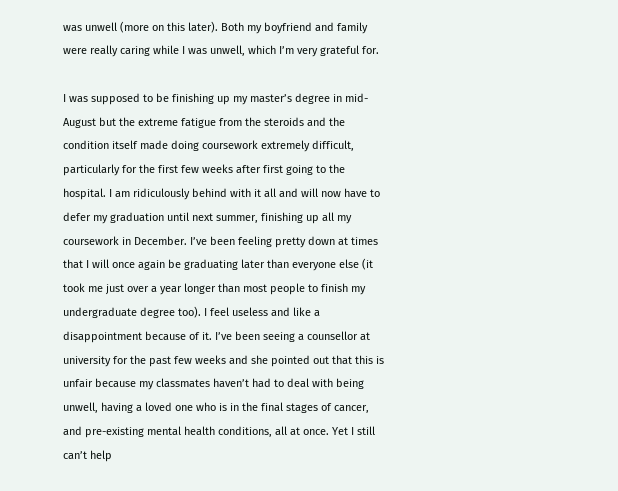was unwell (more on this later). Both my boyfriend and family were really caring while I was unwell, which I’m very grateful for.

I was supposed to be finishing up my master’s degree in mid-August but the extreme fatigue from the steroids and the condition itself made doing coursework extremely difficult, particularly for the first few weeks after first going to the hospital. I am ridiculously behind with it all and will now have to defer my graduation until next summer, finishing up all my coursework in December. I’ve been feeling pretty down at times that I will once again be graduating later than everyone else (it took me just over a year longer than most people to finish my undergraduate degree too). I feel useless and like a disappointment because of it. I’ve been seeing a counsellor at university for the past few weeks and she pointed out that this is unfair because my classmates haven’t had to deal with being unwell, having a loved one who is in the final stages of cancer, and pre-existing mental health conditions, all at once. Yet I still can’t help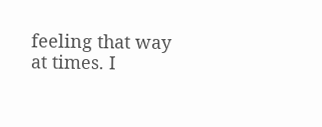feeling that way at times. I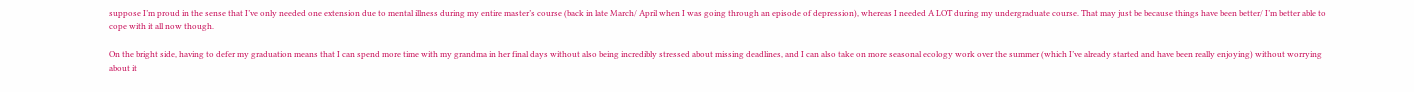suppose I’m proud in the sense that I’ve only needed one extension due to mental illness during my entire master’s course (back in late March/ April when I was going through an episode of depression), whereas I needed A LOT during my undergraduate course. That may just be because things have been better/ I’m better able to cope with it all now though.

On the bright side, having to defer my graduation means that I can spend more time with my grandma in her final days without also being incredibly stressed about missing deadlines, and I can also take on more seasonal ecology work over the summer (which I’ve already started and have been really enjoying) without worrying about it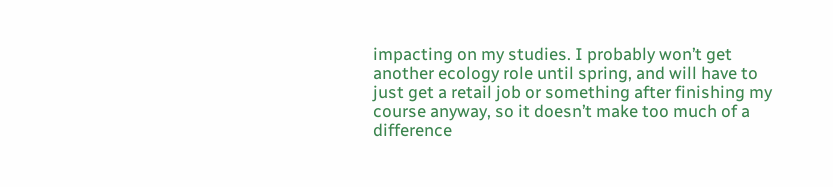impacting on my studies. I probably won’t get another ecology role until spring, and will have to just get a retail job or something after finishing my course anyway, so it doesn’t make too much of a difference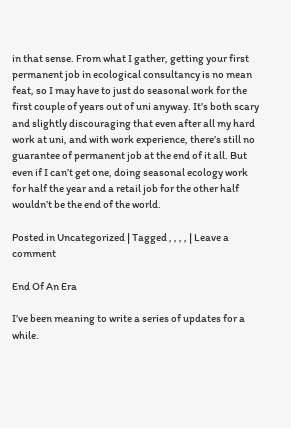in that sense. From what I gather, getting your first permanent job in ecological consultancy is no mean feat, so I may have to just do seasonal work for the first couple of years out of uni anyway. It’s both scary and slightly discouraging that even after all my hard work at uni, and with work experience, there’s still no guarantee of permanent job at the end of it all. But even if I can’t get one, doing seasonal ecology work for half the year and a retail job for the other half wouldn’t be the end of the world.

Posted in Uncategorized | Tagged , , , , | Leave a comment

End Of An Era

I’ve been meaning to write a series of updates for a while.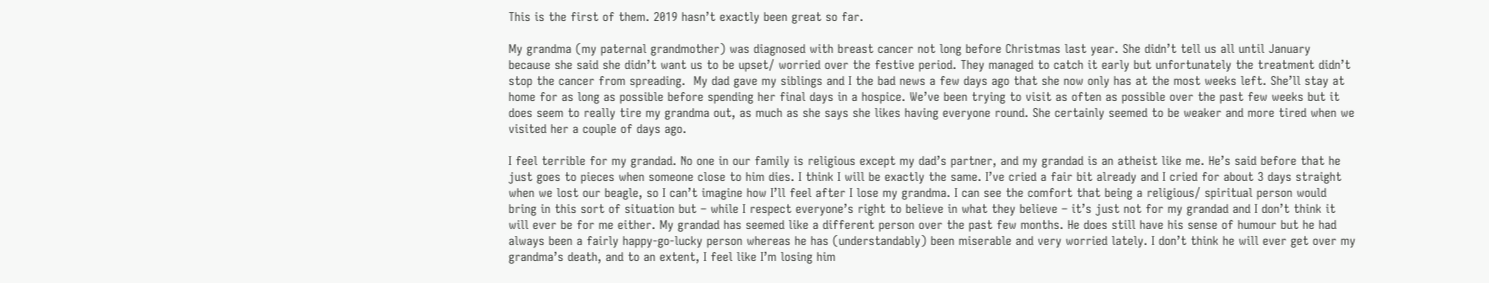This is the first of them. 2019 hasn’t exactly been great so far.

My grandma (my paternal grandmother) was diagnosed with breast cancer not long before Christmas last year. She didn’t tell us all until January because she said she didn’t want us to be upset/ worried over the festive period. They managed to catch it early but unfortunately the treatment didn’t stop the cancer from spreading.  My dad gave my siblings and I the bad news a few days ago that she now only has at the most weeks left. She’ll stay at home for as long as possible before spending her final days in a hospice. We’ve been trying to visit as often as possible over the past few weeks but it does seem to really tire my grandma out, as much as she says she likes having everyone round. She certainly seemed to be weaker and more tired when we visited her a couple of days ago.

I feel terrible for my grandad. No one in our family is religious except my dad’s partner, and my grandad is an atheist like me. He’s said before that he just goes to pieces when someone close to him dies. I think I will be exactly the same. I’ve cried a fair bit already and I cried for about 3 days straight when we lost our beagle, so I can’t imagine how I’ll feel after I lose my grandma. I can see the comfort that being a religious/ spiritual person would bring in this sort of situation but – while I respect everyone’s right to believe in what they believe – it’s just not for my grandad and I don’t think it will ever be for me either. My grandad has seemed like a different person over the past few months. He does still have his sense of humour but he had always been a fairly happy-go-lucky person whereas he has (understandably) been miserable and very worried lately. I don’t think he will ever get over my grandma’s death, and to an extent, I feel like I’m losing him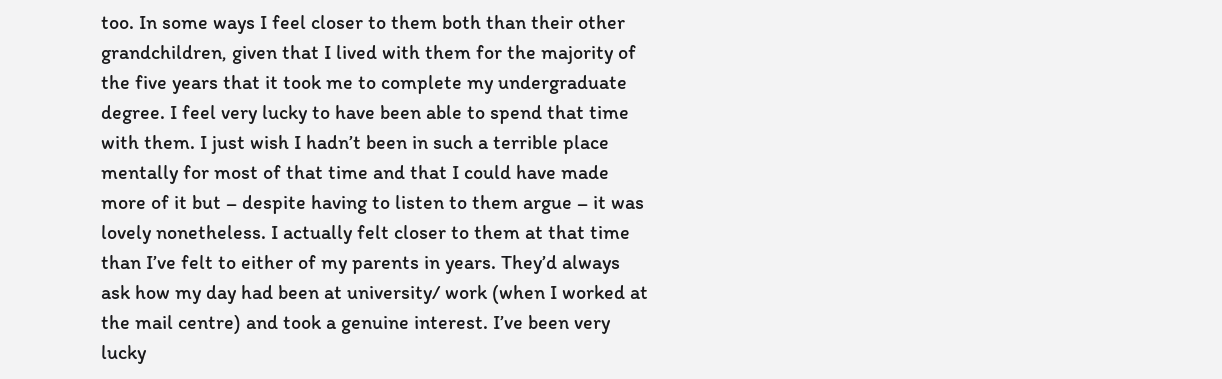too. In some ways I feel closer to them both than their other grandchildren, given that I lived with them for the majority of the five years that it took me to complete my undergraduate degree. I feel very lucky to have been able to spend that time with them. I just wish I hadn’t been in such a terrible place mentally for most of that time and that I could have made more of it but – despite having to listen to them argue – it was lovely nonetheless. I actually felt closer to them at that time than I’ve felt to either of my parents in years. They’d always ask how my day had been at university/ work (when I worked at the mail centre) and took a genuine interest. I’ve been very lucky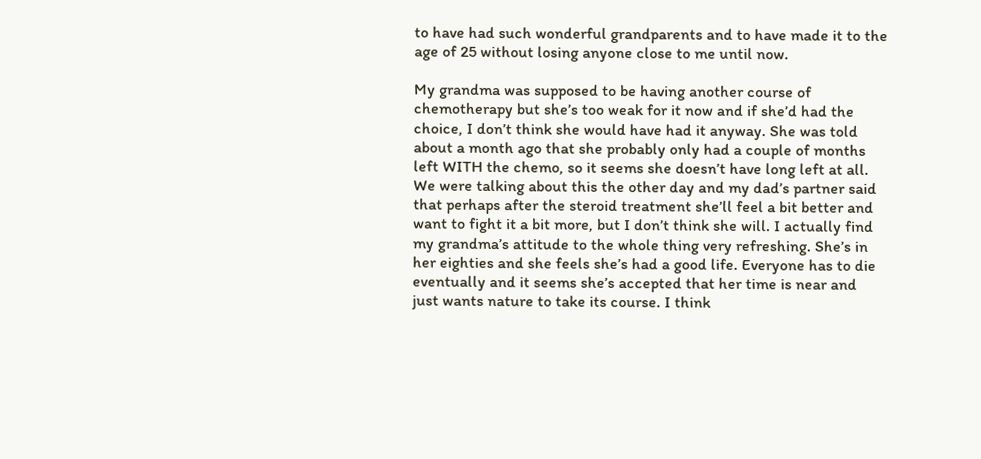to have had such wonderful grandparents and to have made it to the age of 25 without losing anyone close to me until now.

My grandma was supposed to be having another course of chemotherapy but she’s too weak for it now and if she’d had the choice, I don’t think she would have had it anyway. She was told about a month ago that she probably only had a couple of months left WITH the chemo, so it seems she doesn’t have long left at all. We were talking about this the other day and my dad’s partner said that perhaps after the steroid treatment she’ll feel a bit better and want to fight it a bit more, but I don’t think she will. I actually find my grandma’s attitude to the whole thing very refreshing. She’s in her eighties and she feels she’s had a good life. Everyone has to die eventually and it seems she’s accepted that her time is near and just wants nature to take its course. I think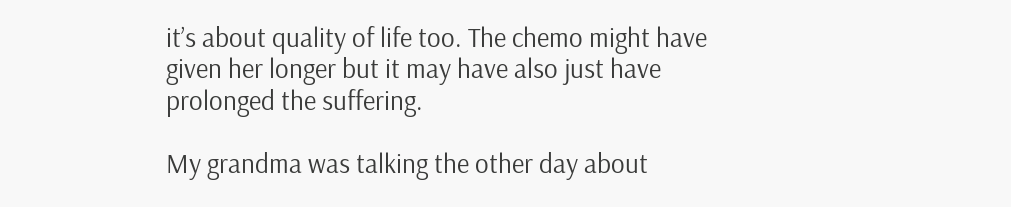it’s about quality of life too. The chemo might have given her longer but it may have also just have prolonged the suffering.

My grandma was talking the other day about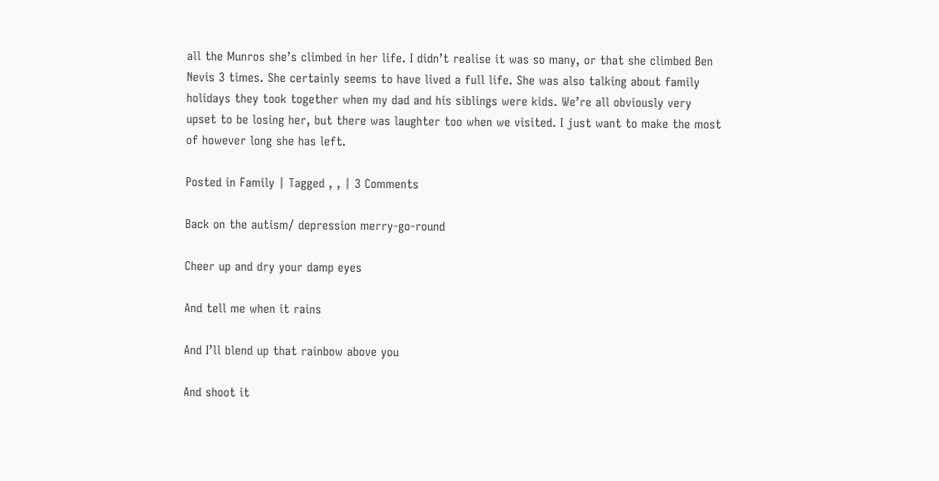all the Munros she’s climbed in her life. I didn’t realise it was so many, or that she climbed Ben Nevis 3 times. She certainly seems to have lived a full life. She was also talking about family holidays they took together when my dad and his siblings were kids. We’re all obviously very upset to be losing her, but there was laughter too when we visited. I just want to make the most of however long she has left.

Posted in Family | Tagged , , | 3 Comments

Back on the autism/ depression merry-go-round

Cheer up and dry your damp eyes

And tell me when it rains

And I’ll blend up that rainbow above you

And shoot it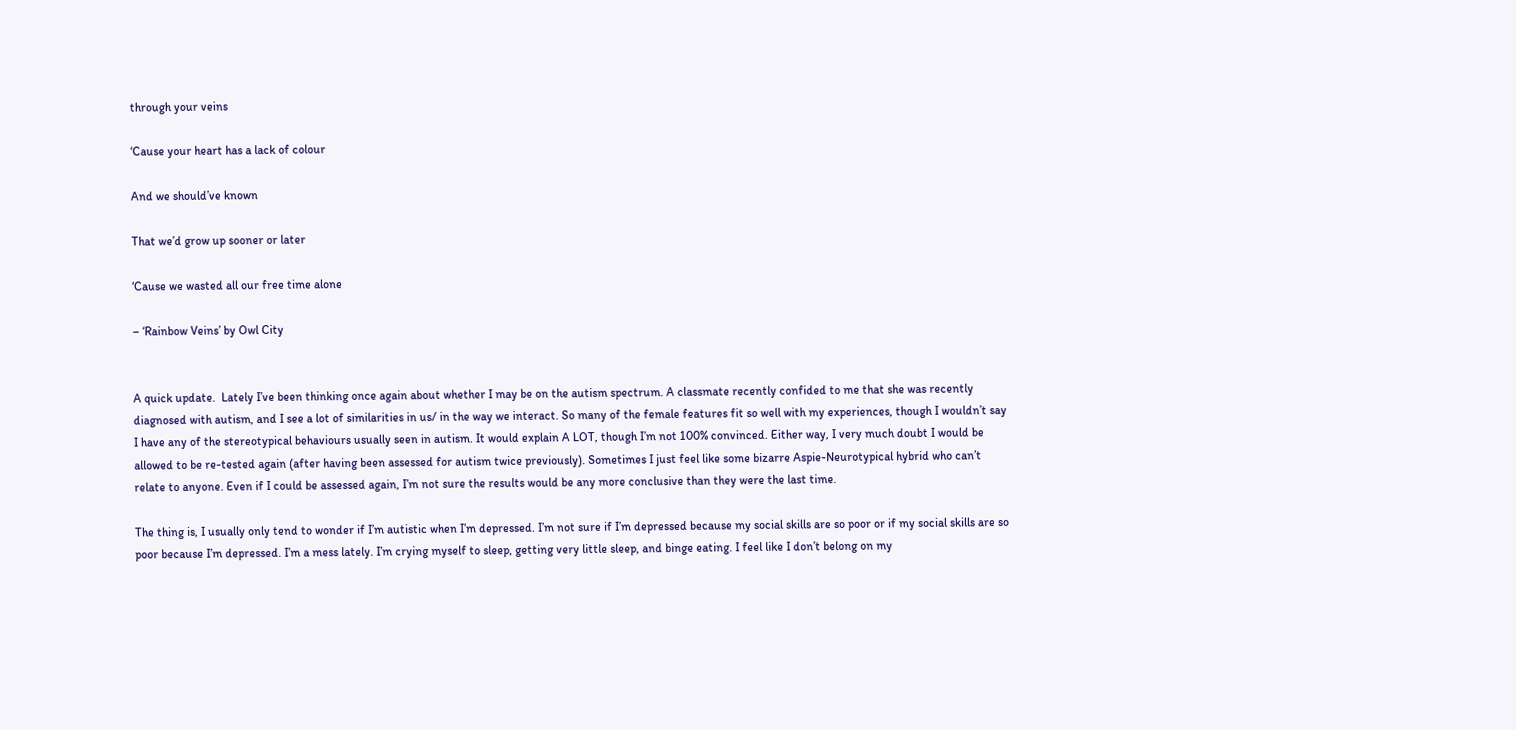through your veins

‘Cause your heart has a lack of colour

And we should’ve known

That we’d grow up sooner or later

‘Cause we wasted all our free time alone

– ‘Rainbow Veins’ by Owl City


A quick update.  Lately I’ve been thinking once again about whether I may be on the autism spectrum. A classmate recently confided to me that she was recently diagnosed with autism, and I see a lot of similarities in us/ in the way we interact. So many of the female features fit so well with my experiences, though I wouldn’t say I have any of the stereotypical behaviours usually seen in autism. It would explain A LOT, though I’m not 100% convinced. Either way, I very much doubt I would be allowed to be re-tested again (after having been assessed for autism twice previously). Sometimes I just feel like some bizarre Aspie-Neurotypical hybrid who can’t relate to anyone. Even if I could be assessed again, I’m not sure the results would be any more conclusive than they were the last time.

The thing is, I usually only tend to wonder if I’m autistic when I’m depressed. I’m not sure if I’m depressed because my social skills are so poor or if my social skills are so poor because I’m depressed. I’m a mess lately. I’m crying myself to sleep, getting very little sleep, and binge eating. I feel like I don’t belong on my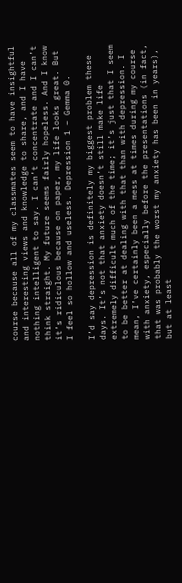course because all of my classmates seem to have insightful and interesting views and knowledge to share, and I have nothing intelligent to say. I can’t concentrate and I can’t think straight. My future seems fairly hopeless. And I know it’s ridiculous because on paper, my life looks great. But I feel so hollow and useless. Depression 1 – Gemma 0.

I’d say depression is definitely my biggest problem these days. It’s not that anxiety doesn’t still make life extremely difficult much of the time; it’s just that I seem to be better at dealing with that than with depression. I mean, I’ve certainly been a mess at times during my course with anxiety, especially before the presentations (in fact, that was probably the worst my anxiety has been in years), but at least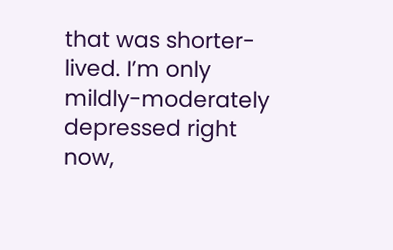that was shorter-lived. I’m only mildly-moderately depressed right now,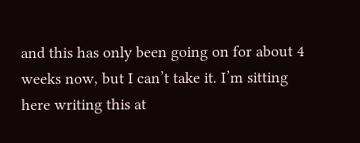and this has only been going on for about 4 weeks now, but I can’t take it. I’m sitting here writing this at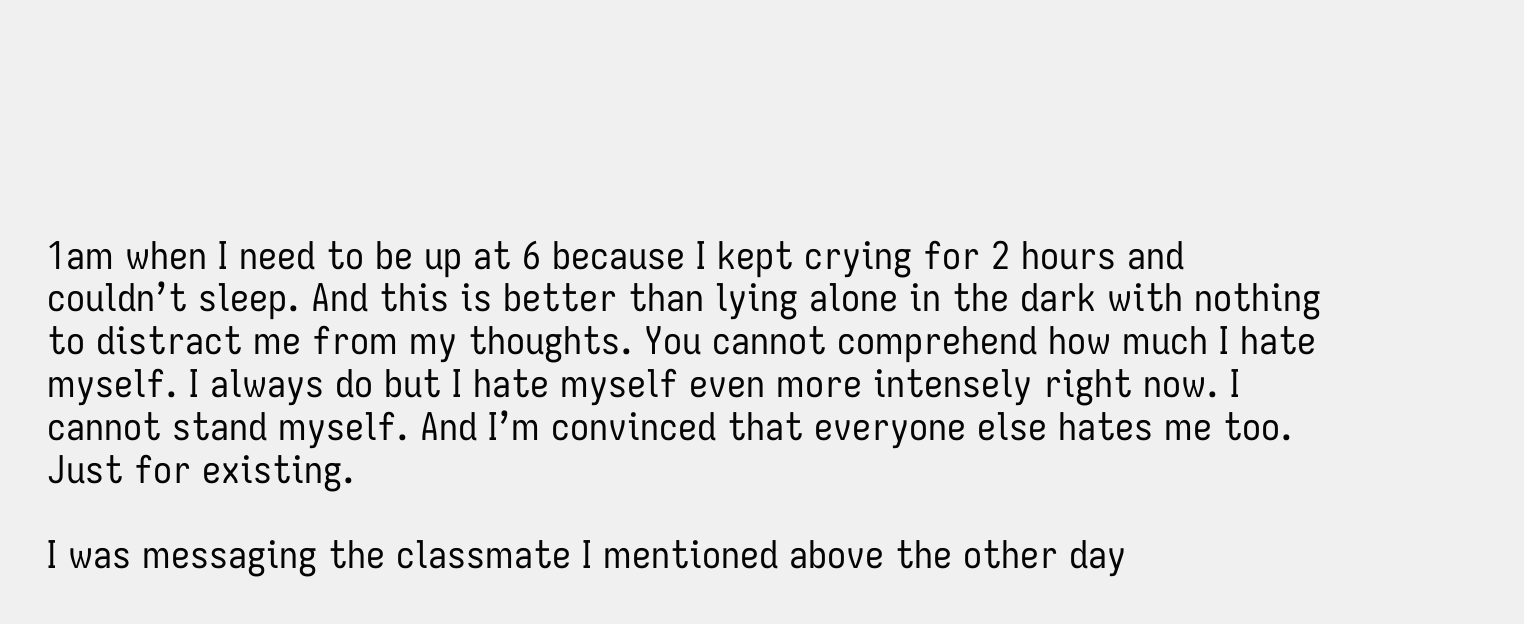1am when I need to be up at 6 because I kept crying for 2 hours and couldn’t sleep. And this is better than lying alone in the dark with nothing to distract me from my thoughts. You cannot comprehend how much I hate myself. I always do but I hate myself even more intensely right now. I cannot stand myself. And I’m convinced that everyone else hates me too. Just for existing.

I was messaging the classmate I mentioned above the other day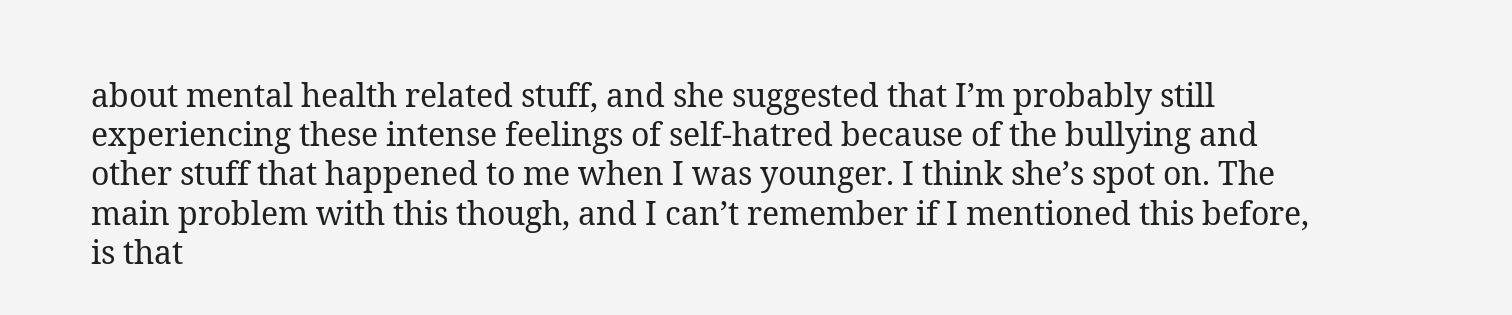about mental health related stuff, and she suggested that I’m probably still experiencing these intense feelings of self-hatred because of the bullying and other stuff that happened to me when I was younger. I think she’s spot on. The main problem with this though, and I can’t remember if I mentioned this before, is that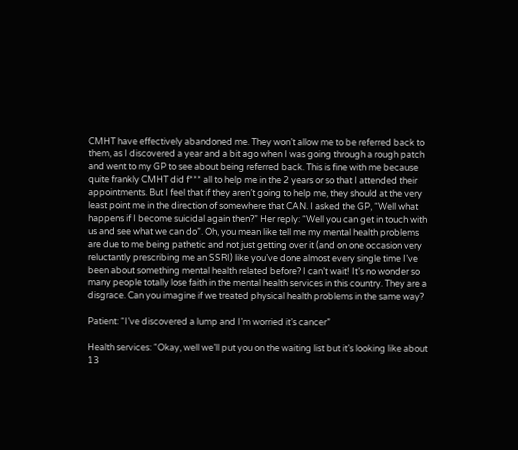CMHT have effectively abandoned me. They won’t allow me to be referred back to them, as I discovered a year and a bit ago when I was going through a rough patch and went to my GP to see about being referred back. This is fine with me because quite frankly CMHT did f*** all to help me in the 2 years or so that I attended their appointments. But I feel that if they aren’t going to help me, they should at the very least point me in the direction of somewhere that CAN. I asked the GP, “Well what happens if I become suicidal again then?” Her reply: “Well you can get in touch with us and see what we can do”. Oh, you mean like tell me my mental health problems are due to me being pathetic and not just getting over it (and on one occasion very reluctantly prescribing me an SSRI) like you’ve done almost every single time I’ve been about something mental health related before? I can’t wait! It’s no wonder so many people totally lose faith in the mental health services in this country. They are a disgrace. Can you imagine if we treated physical health problems in the same way?

Patient: “I’ve discovered a lump and I’m worried it’s cancer”

Health services: “Okay, well we’ll put you on the waiting list but it’s looking like about 13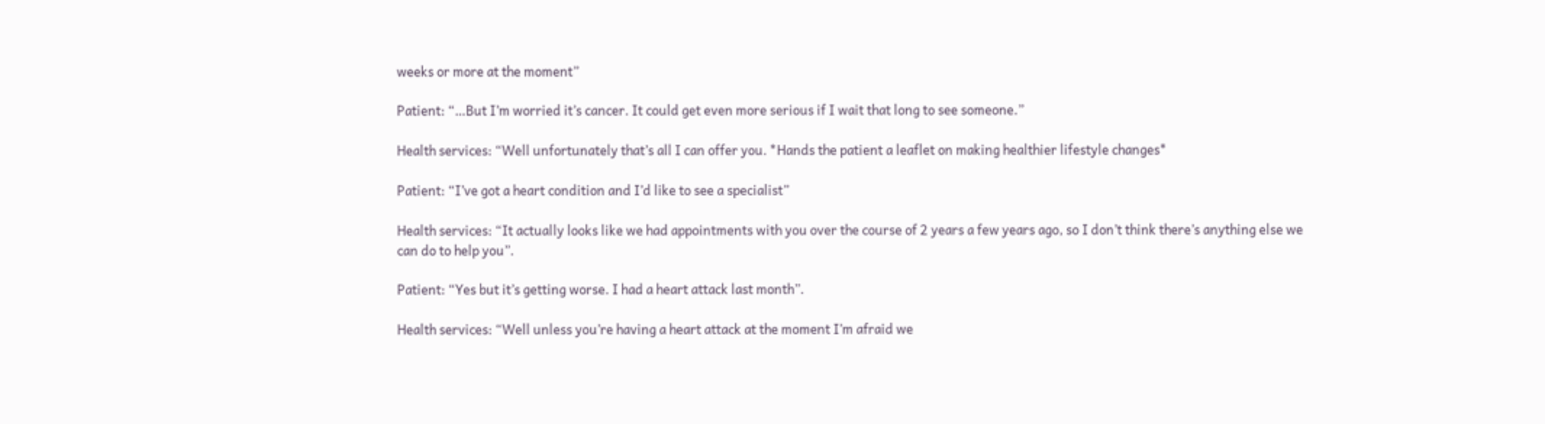weeks or more at the moment”

Patient: “…But I’m worried it’s cancer. It could get even more serious if I wait that long to see someone.”

Health services: “Well unfortunately that’s all I can offer you. *Hands the patient a leaflet on making healthier lifestyle changes*

Patient: “I’ve got a heart condition and I’d like to see a specialist”

Health services: “It actually looks like we had appointments with you over the course of 2 years a few years ago, so I don’t think there’s anything else we can do to help you”.

Patient: “Yes but it’s getting worse. I had a heart attack last month”.

Health services: “Well unless you’re having a heart attack at the moment I’m afraid we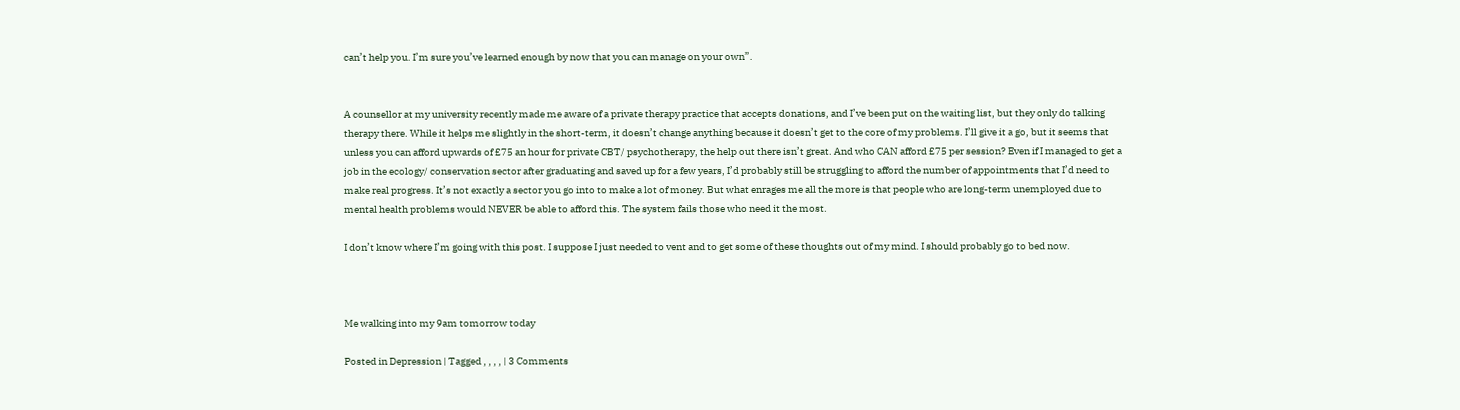can’t help you. I’m sure you’ve learned enough by now that you can manage on your own”.


A counsellor at my university recently made me aware of a private therapy practice that accepts donations, and I’ve been put on the waiting list, but they only do talking therapy there. While it helps me slightly in the short-term, it doesn’t change anything because it doesn’t get to the core of my problems. I’ll give it a go, but it seems that unless you can afford upwards of £75 an hour for private CBT/ psychotherapy, the help out there isn’t great. And who CAN afford £75 per session? Even if I managed to get a job in the ecology/ conservation sector after graduating and saved up for a few years, I’d probably still be struggling to afford the number of appointments that I’d need to make real progress. It’s not exactly a sector you go into to make a lot of money. But what enrages me all the more is that people who are long-term unemployed due to mental health problems would NEVER be able to afford this. The system fails those who need it the most.

I don’t know where I’m going with this post. I suppose I just needed to vent and to get some of these thoughts out of my mind. I should probably go to bed now.



Me walking into my 9am tomorrow today

Posted in Depression | Tagged , , , , | 3 Comments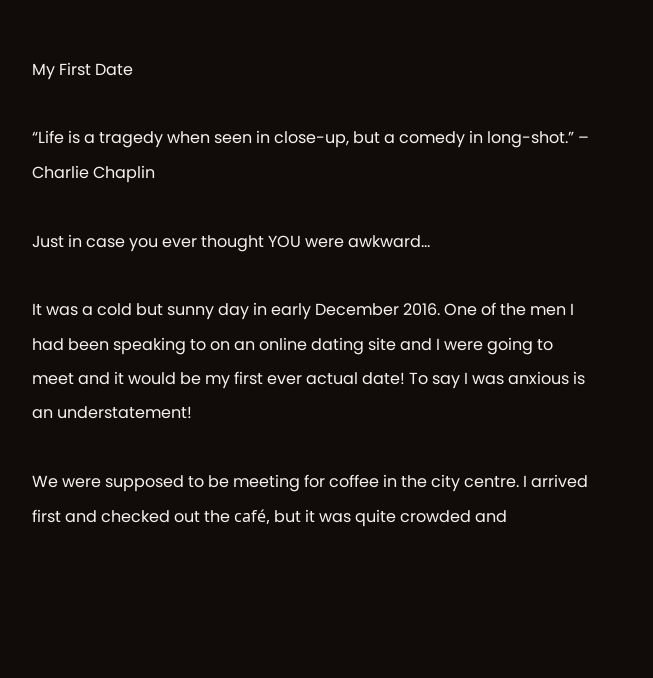My First Date

“Life is a tragedy when seen in close-up, but a comedy in long-shot.” – Charlie Chaplin

Just in case you ever thought YOU were awkward…

It was a cold but sunny day in early December 2016. One of the men I had been speaking to on an online dating site and I were going to meet and it would be my first ever actual date! To say I was anxious is an understatement!

We were supposed to be meeting for coffee in the city centre. I arrived first and checked out the café, but it was quite crowded and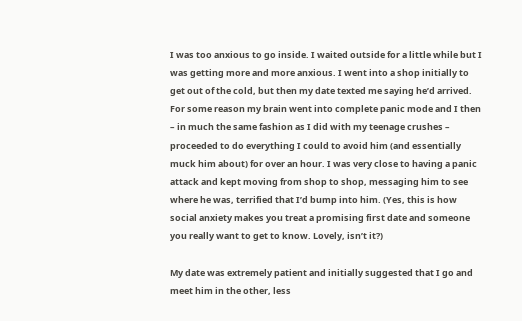I was too anxious to go inside. I waited outside for a little while but I was getting more and more anxious. I went into a shop initially to get out of the cold, but then my date texted me saying he’d arrived. For some reason my brain went into complete panic mode and I then – in much the same fashion as I did with my teenage crushes – proceeded to do everything I could to avoid him (and essentially muck him about) for over an hour. I was very close to having a panic attack and kept moving from shop to shop, messaging him to see where he was, terrified that I’d bump into him. (Yes, this is how social anxiety makes you treat a promising first date and someone you really want to get to know. Lovely, isn’t it?)

My date was extremely patient and initially suggested that I go and meet him in the other, less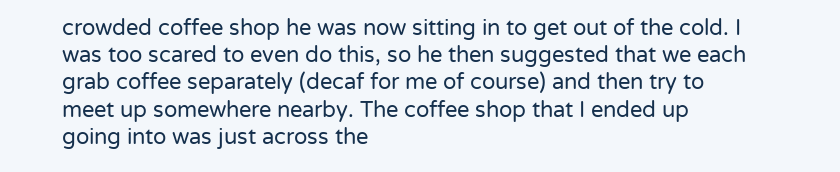crowded coffee shop he was now sitting in to get out of the cold. I was too scared to even do this, so he then suggested that we each grab coffee separately (decaf for me of course) and then try to meet up somewhere nearby. The coffee shop that I ended up going into was just across the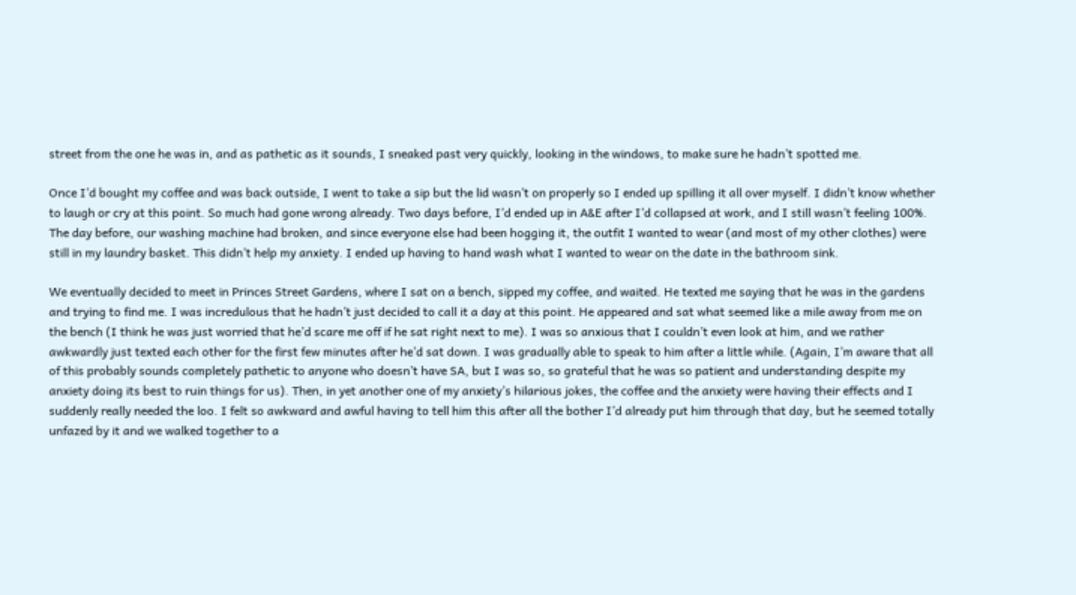street from the one he was in, and as pathetic as it sounds, I sneaked past very quickly, looking in the windows, to make sure he hadn’t spotted me.

Once I’d bought my coffee and was back outside, I went to take a sip but the lid wasn’t on properly so I ended up spilling it all over myself. I didn’t know whether to laugh or cry at this point. So much had gone wrong already. Two days before, I’d ended up in A&E after I’d collapsed at work, and I still wasn’t feeling 100%. The day before, our washing machine had broken, and since everyone else had been hogging it, the outfit I wanted to wear (and most of my other clothes) were still in my laundry basket. This didn’t help my anxiety. I ended up having to hand wash what I wanted to wear on the date in the bathroom sink.

We eventually decided to meet in Princes Street Gardens, where I sat on a bench, sipped my coffee, and waited. He texted me saying that he was in the gardens and trying to find me. I was incredulous that he hadn’t just decided to call it a day at this point. He appeared and sat what seemed like a mile away from me on the bench (I think he was just worried that he’d scare me off if he sat right next to me). I was so anxious that I couldn’t even look at him, and we rather awkwardly just texted each other for the first few minutes after he’d sat down. I was gradually able to speak to him after a little while. (Again, I’m aware that all of this probably sounds completely pathetic to anyone who doesn’t have SA, but I was so, so grateful that he was so patient and understanding despite my anxiety doing its best to ruin things for us). Then, in yet another one of my anxiety’s hilarious jokes, the coffee and the anxiety were having their effects and I suddenly really needed the loo. I felt so awkward and awful having to tell him this after all the bother I’d already put him through that day, but he seemed totally unfazed by it and we walked together to a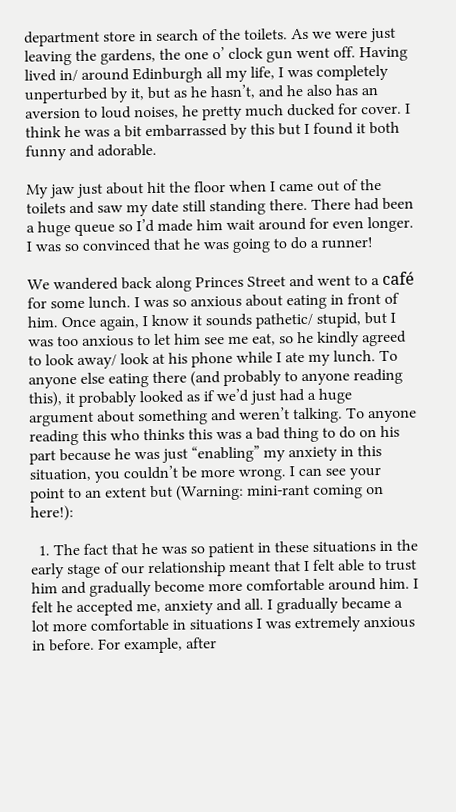department store in search of the toilets. As we were just leaving the gardens, the one o’ clock gun went off. Having lived in/ around Edinburgh all my life, I was completely unperturbed by it, but as he hasn’t, and he also has an aversion to loud noises, he pretty much ducked for cover. I think he was a bit embarrassed by this but I found it both funny and adorable.

My jaw just about hit the floor when I came out of the toilets and saw my date still standing there. There had been a huge queue so I’d made him wait around for even longer. I was so convinced that he was going to do a runner!

We wandered back along Princes Street and went to a café for some lunch. I was so anxious about eating in front of him. Once again, I know it sounds pathetic/ stupid, but I was too anxious to let him see me eat, so he kindly agreed to look away/ look at his phone while I ate my lunch. To anyone else eating there (and probably to anyone reading this), it probably looked as if we’d just had a huge argument about something and weren’t talking. To anyone reading this who thinks this was a bad thing to do on his part because he was just “enabling” my anxiety in this situation, you couldn’t be more wrong. I can see your point to an extent but (Warning: mini-rant coming on here!):

  1. The fact that he was so patient in these situations in the early stage of our relationship meant that I felt able to trust him and gradually become more comfortable around him. I felt he accepted me, anxiety and all. I gradually became a lot more comfortable in situations I was extremely anxious in before. For example, after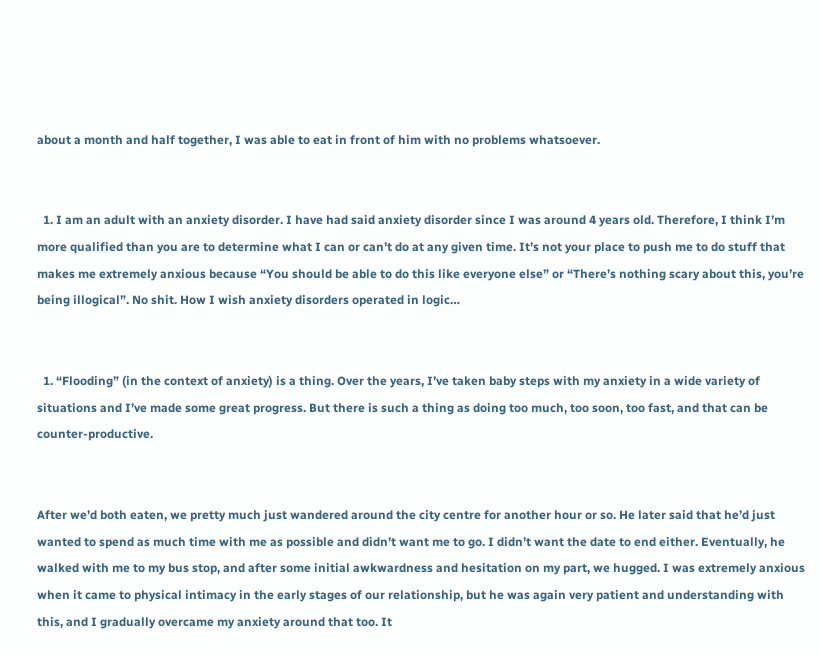about a month and half together, I was able to eat in front of him with no problems whatsoever.


  1. I am an adult with an anxiety disorder. I have had said anxiety disorder since I was around 4 years old. Therefore, I think I’m more qualified than you are to determine what I can or can’t do at any given time. It’s not your place to push me to do stuff that makes me extremely anxious because “You should be able to do this like everyone else” or “There’s nothing scary about this, you’re being illogical”. No shit. How I wish anxiety disorders operated in logic…


  1. “Flooding” (in the context of anxiety) is a thing. Over the years, I’ve taken baby steps with my anxiety in a wide variety of situations and I’ve made some great progress. But there is such a thing as doing too much, too soon, too fast, and that can be counter-productive.


After we’d both eaten, we pretty much just wandered around the city centre for another hour or so. He later said that he’d just wanted to spend as much time with me as possible and didn’t want me to go. I didn’t want the date to end either. Eventually, he walked with me to my bus stop, and after some initial awkwardness and hesitation on my part, we hugged. I was extremely anxious when it came to physical intimacy in the early stages of our relationship, but he was again very patient and understanding with this, and I gradually overcame my anxiety around that too. It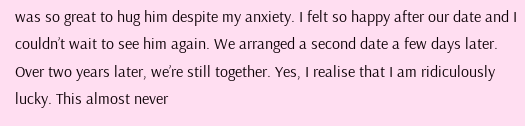was so great to hug him despite my anxiety. I felt so happy after our date and I couldn’t wait to see him again. We arranged a second date a few days later. Over two years later, we’re still together. Yes, I realise that I am ridiculously lucky. This almost never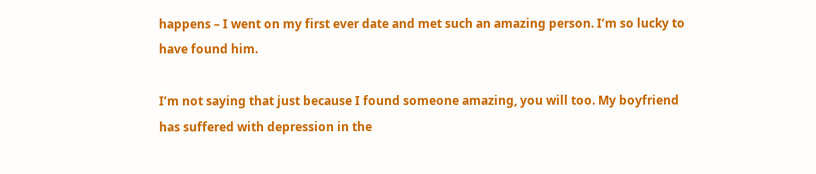happens – I went on my first ever date and met such an amazing person. I’m so lucky to have found him.

I’m not saying that just because I found someone amazing, you will too. My boyfriend has suffered with depression in the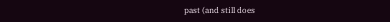past (and still does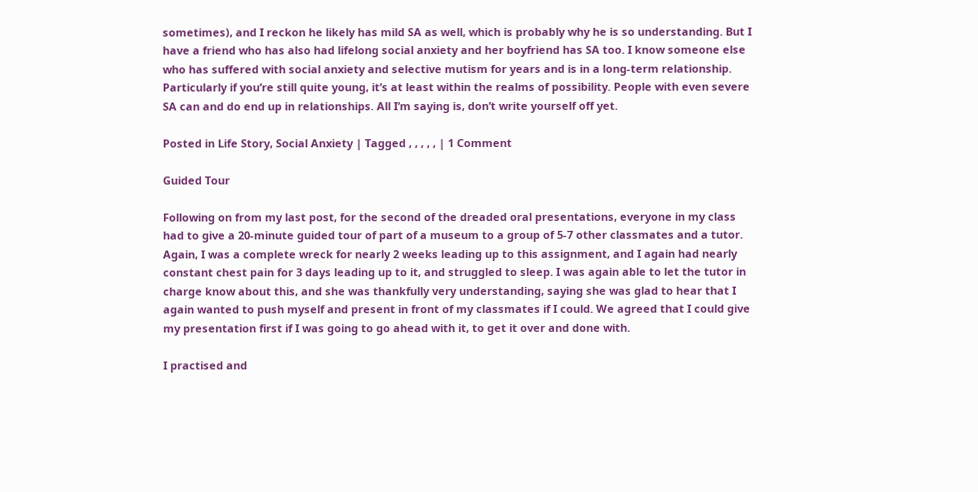sometimes), and I reckon he likely has mild SA as well, which is probably why he is so understanding. But I have a friend who has also had lifelong social anxiety and her boyfriend has SA too. I know someone else who has suffered with social anxiety and selective mutism for years and is in a long-term relationship. Particularly if you’re still quite young, it’s at least within the realms of possibility. People with even severe SA can and do end up in relationships. All I’m saying is, don’t write yourself off yet.

Posted in Life Story, Social Anxiety | Tagged , , , , , | 1 Comment

Guided Tour

Following on from my last post, for the second of the dreaded oral presentations, everyone in my class had to give a 20-minute guided tour of part of a museum to a group of 5-7 other classmates and a tutor. Again, I was a complete wreck for nearly 2 weeks leading up to this assignment, and I again had nearly constant chest pain for 3 days leading up to it, and struggled to sleep. I was again able to let the tutor in charge know about this, and she was thankfully very understanding, saying she was glad to hear that I again wanted to push myself and present in front of my classmates if I could. We agreed that I could give my presentation first if I was going to go ahead with it, to get it over and done with.

I practised and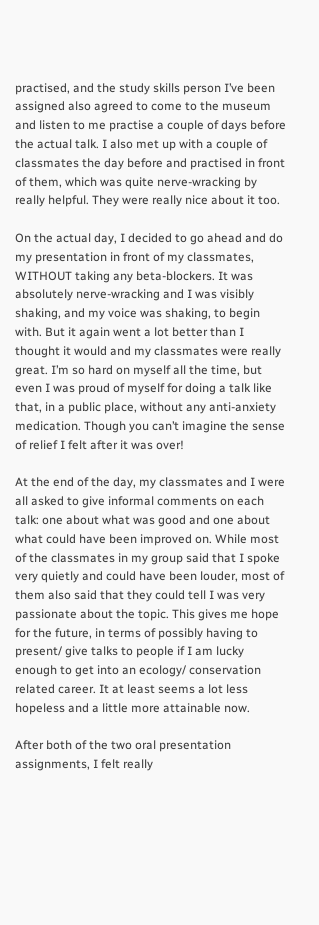practised, and the study skills person I’ve been assigned also agreed to come to the museum and listen to me practise a couple of days before the actual talk. I also met up with a couple of classmates the day before and practised in front of them, which was quite nerve-wracking by really helpful. They were really nice about it too.

On the actual day, I decided to go ahead and do my presentation in front of my classmates, WITHOUT taking any beta-blockers. It was absolutely nerve-wracking and I was visibly shaking, and my voice was shaking, to begin with. But it again went a lot better than I thought it would and my classmates were really great. I’m so hard on myself all the time, but even I was proud of myself for doing a talk like that, in a public place, without any anti-anxiety medication. Though you can’t imagine the sense of relief I felt after it was over!

At the end of the day, my classmates and I were all asked to give informal comments on each talk: one about what was good and one about what could have been improved on. While most of the classmates in my group said that I spoke very quietly and could have been louder, most of them also said that they could tell I was very passionate about the topic. This gives me hope for the future, in terms of possibly having to present/ give talks to people if I am lucky enough to get into an ecology/ conservation related career. It at least seems a lot less hopeless and a little more attainable now.

After both of the two oral presentation assignments, I felt really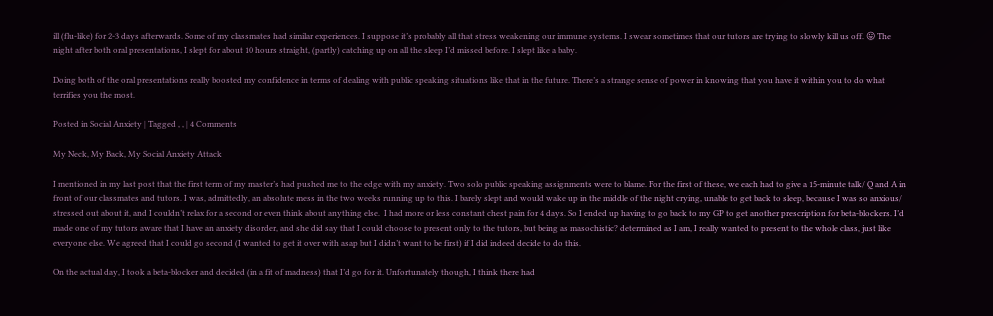ill (flu-like) for 2-3 days afterwards. Some of my classmates had similar experiences. I suppose it’s probably all that stress weakening our immune systems. I swear sometimes that our tutors are trying to slowly kill us off. 😛 The night after both oral presentations, I slept for about 10 hours straight, (partly) catching up on all the sleep I’d missed before. I slept like a baby.

Doing both of the oral presentations really boosted my confidence in terms of dealing with public speaking situations like that in the future. There’s a strange sense of power in knowing that you have it within you to do what terrifies you the most.

Posted in Social Anxiety | Tagged , , | 4 Comments

My Neck, My Back, My Social Anxiety Attack

I mentioned in my last post that the first term of my master’s had pushed me to the edge with my anxiety. Two solo public speaking assignments were to blame. For the first of these, we each had to give a 15-minute talk/ Q and A in front of our classmates and tutors. I was, admittedly, an absolute mess in the two weeks running up to this. I barely slept and would wake up in the middle of the night crying, unable to get back to sleep, because I was so anxious/ stressed out about it, and I couldn’t relax for a second or even think about anything else.  I had more or less constant chest pain for 4 days. So I ended up having to go back to my GP to get another prescription for beta-blockers. I’d made one of my tutors aware that I have an anxiety disorder, and she did say that I could choose to present only to the tutors, but being as masochistic? determined as I am, I really wanted to present to the whole class, just like everyone else. We agreed that I could go second (I wanted to get it over with asap but I didn’t want to be first) if I did indeed decide to do this.

On the actual day, I took a beta-blocker and decided (in a fit of madness) that I’d go for it. Unfortunately though, I think there had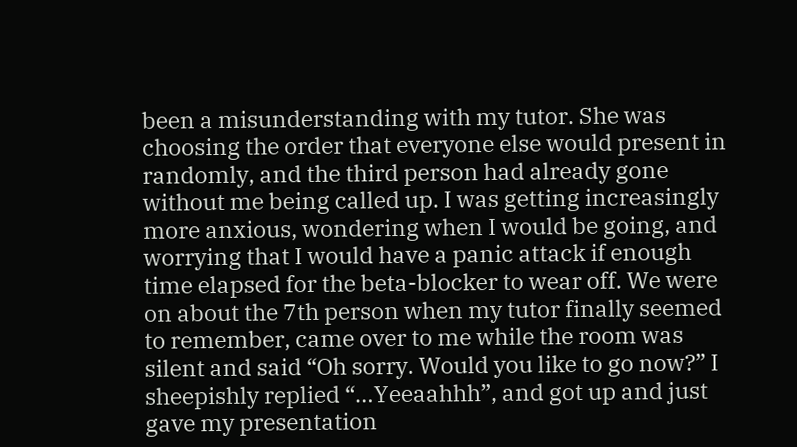been a misunderstanding with my tutor. She was choosing the order that everyone else would present in randomly, and the third person had already gone without me being called up. I was getting increasingly more anxious, wondering when I would be going, and worrying that I would have a panic attack if enough time elapsed for the beta-blocker to wear off. We were on about the 7th person when my tutor finally seemed to remember, came over to me while the room was silent and said “Oh sorry. Would you like to go now?” I sheepishly replied “…Yeeaahhh”, and got up and just gave my presentation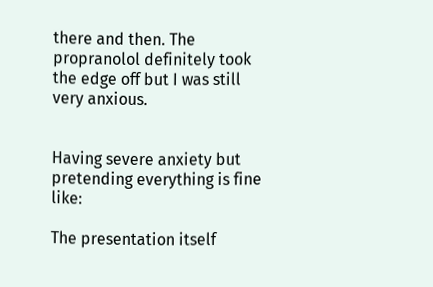there and then. The propranolol definitely took the edge off but I was still very anxious.


Having severe anxiety but pretending everything is fine like:

The presentation itself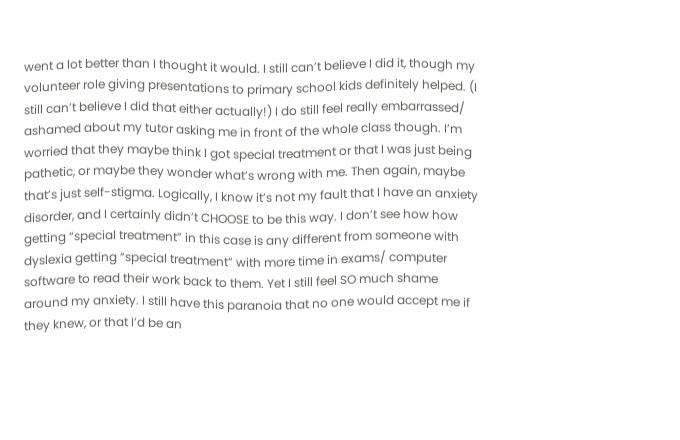went a lot better than I thought it would. I still can’t believe I did it, though my volunteer role giving presentations to primary school kids definitely helped. (I still can’t believe I did that either actually!) I do still feel really embarrassed/ ashamed about my tutor asking me in front of the whole class though. I’m worried that they maybe think I got special treatment or that I was just being pathetic, or maybe they wonder what’s wrong with me. Then again, maybe that’s just self-stigma. Logically, I know it’s not my fault that I have an anxiety disorder, and I certainly didn’t CHOOSE to be this way. I don’t see how how getting “special treatment” in this case is any different from someone with dyslexia getting “special treatment” with more time in exams/ computer software to read their work back to them. Yet I still feel SO much shame around my anxiety. I still have this paranoia that no one would accept me if they knew, or that I’d be an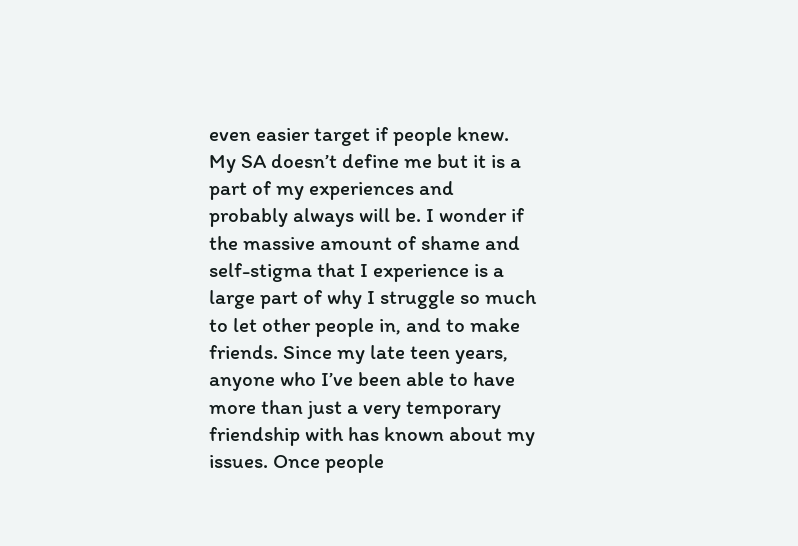even easier target if people knew. My SA doesn’t define me but it is a part of my experiences and probably always will be. I wonder if the massive amount of shame and self-stigma that I experience is a large part of why I struggle so much to let other people in, and to make friends. Since my late teen years, anyone who I’ve been able to have more than just a very temporary friendship with has known about my issues. Once people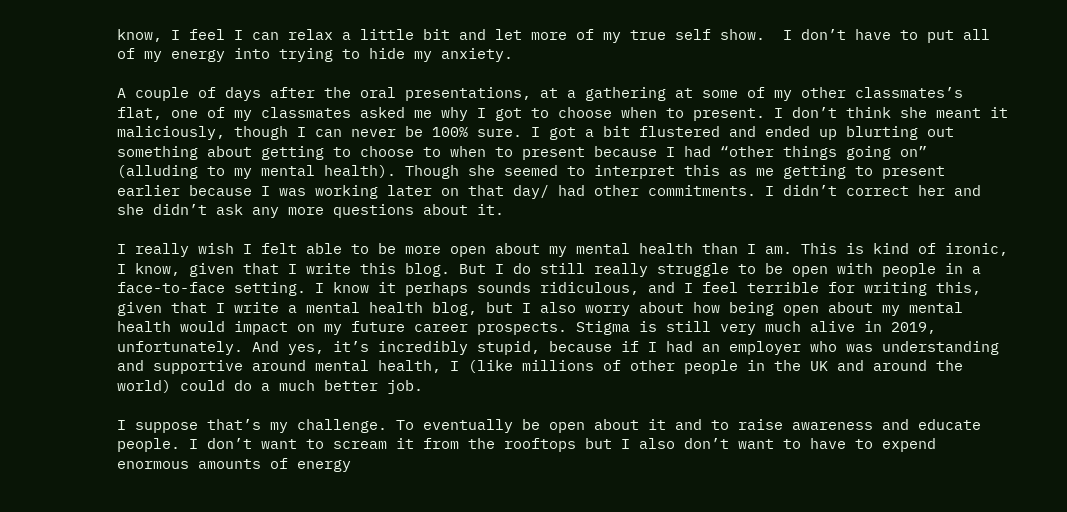know, I feel I can relax a little bit and let more of my true self show.  I don’t have to put all of my energy into trying to hide my anxiety.

A couple of days after the oral presentations, at a gathering at some of my other classmates’s flat, one of my classmates asked me why I got to choose when to present. I don’t think she meant it maliciously, though I can never be 100% sure. I got a bit flustered and ended up blurting out something about getting to choose to when to present because I had “other things going on” (alluding to my mental health). Though she seemed to interpret this as me getting to present earlier because I was working later on that day/ had other commitments. I didn’t correct her and she didn’t ask any more questions about it.

I really wish I felt able to be more open about my mental health than I am. This is kind of ironic, I know, given that I write this blog. But I do still really struggle to be open with people in a face-to-face setting. I know it perhaps sounds ridiculous, and I feel terrible for writing this, given that I write a mental health blog, but I also worry about how being open about my mental health would impact on my future career prospects. Stigma is still very much alive in 2019, unfortunately. And yes, it’s incredibly stupid, because if I had an employer who was understanding and supportive around mental health, I (like millions of other people in the UK and around the world) could do a much better job.

I suppose that’s my challenge. To eventually be open about it and to raise awareness and educate people. I don’t want to scream it from the rooftops but I also don’t want to have to expend enormous amounts of energy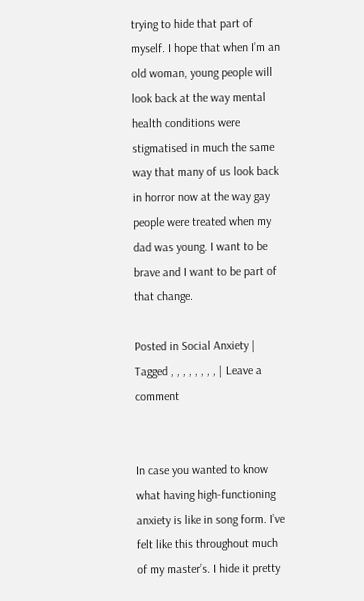trying to hide that part of myself. I hope that when I’m an old woman, young people will look back at the way mental health conditions were stigmatised in much the same way that many of us look back in horror now at the way gay people were treated when my dad was young. I want to be brave and I want to be part of that change.

Posted in Social Anxiety | Tagged , , , , , , , , | Leave a comment


In case you wanted to know what having high-functioning anxiety is like in song form. I’ve felt like this throughout much of my master’s. I hide it pretty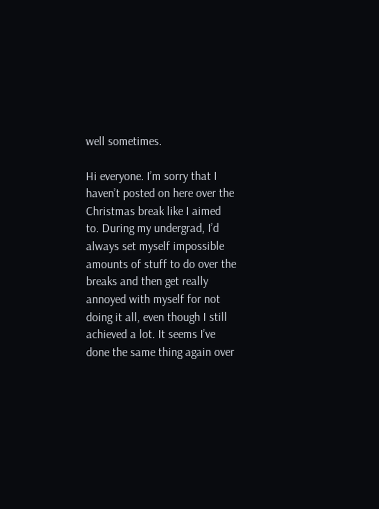well sometimes.

Hi everyone. I’m sorry that I haven’t posted on here over the Christmas break like I aimed to. During my undergrad, I’d always set myself impossible amounts of stuff to do over the breaks and then get really annoyed with myself for not doing it all, even though I still achieved a lot. It seems I’ve done the same thing again over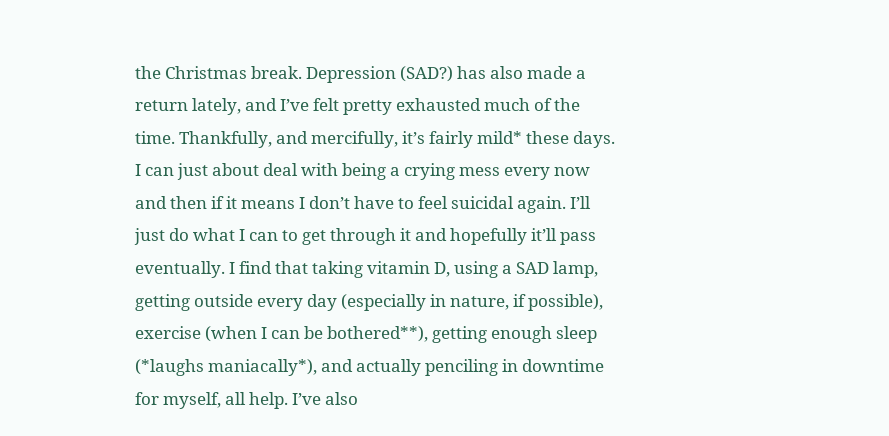the Christmas break. Depression (SAD?) has also made a return lately, and I’ve felt pretty exhausted much of the time. Thankfully, and mercifully, it’s fairly mild* these days. I can just about deal with being a crying mess every now and then if it means I don’t have to feel suicidal again. I’ll just do what I can to get through it and hopefully it’ll pass eventually. I find that taking vitamin D, using a SAD lamp, getting outside every day (especially in nature, if possible), exercise (when I can be bothered**), getting enough sleep (*laughs maniacally*), and actually penciling in downtime for myself, all help. I’ve also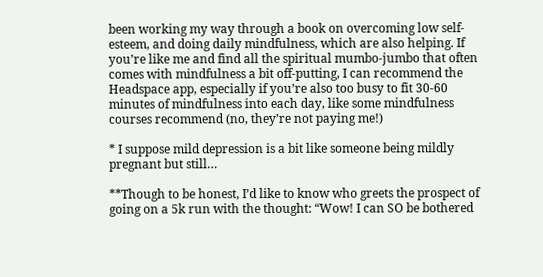been working my way through a book on overcoming low self-esteem, and doing daily mindfulness, which are also helping. If you’re like me and find all the spiritual mumbo-jumbo that often comes with mindfulness a bit off-putting, I can recommend the Headspace app, especially if you’re also too busy to fit 30-60 minutes of mindfulness into each day, like some mindfulness courses recommend (no, they’re not paying me!)

* I suppose mild depression is a bit like someone being mildly pregnant but still…

**Though to be honest, I’d like to know who greets the prospect of going on a 5k run with the thought: “Wow! I can SO be bothered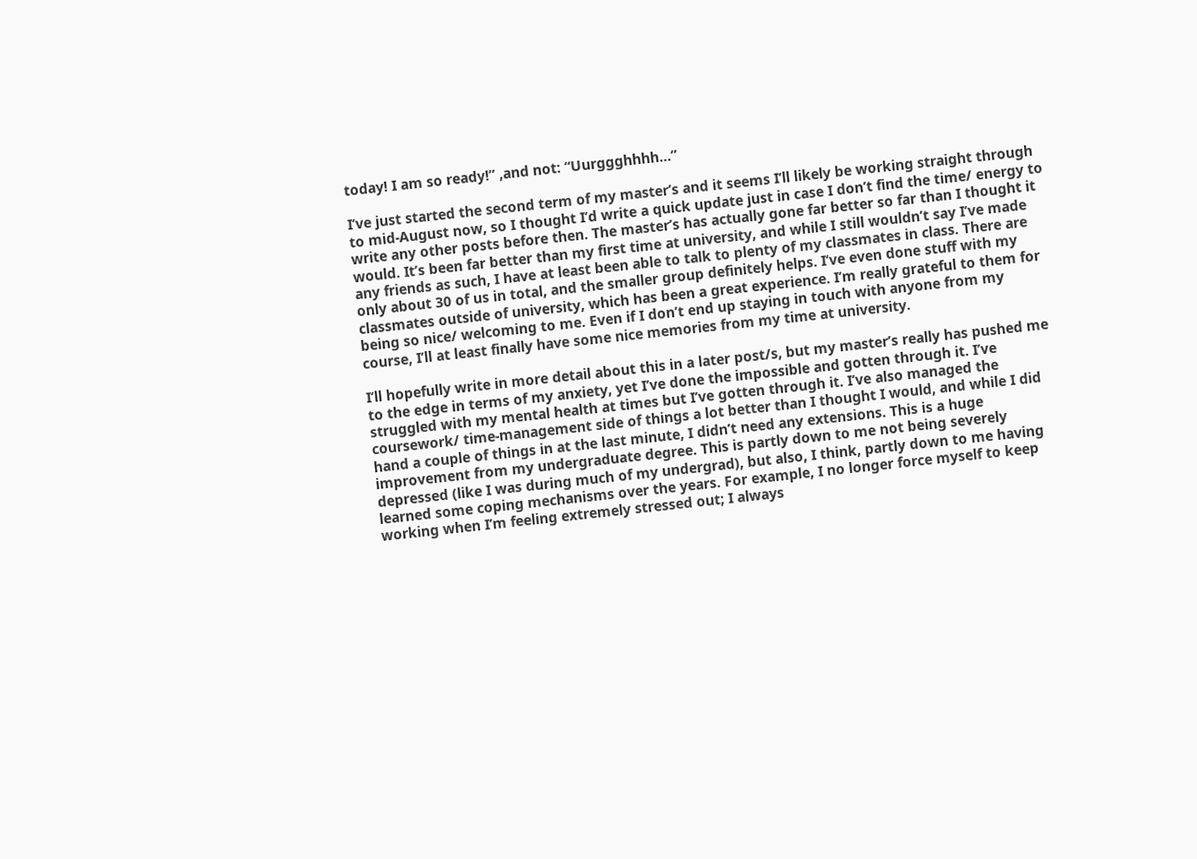today! I am so ready!” ,and not: “Uurggghhhh…”

I’ve just started the second term of my master’s and it seems I’ll likely be working straight through to mid-August now, so I thought I’d write a quick update just in case I don’t find the time/ energy to write any other posts before then. The master’s has actually gone far better so far than I thought it would. It’s been far better than my first time at university, and while I still wouldn’t say I’ve made any friends as such, I have at least been able to talk to plenty of my classmates in class. There are only about 30 of us in total, and the smaller group definitely helps. I’ve even done stuff with my classmates outside of university, which has been a great experience. I’m really grateful to them for being so nice/ welcoming to me. Even if I don’t end up staying in touch with anyone from my course, I’ll at least finally have some nice memories from my time at university.

I’ll hopefully write in more detail about this in a later post/s, but my master’s really has pushed me to the edge in terms of my anxiety, yet I’ve done the impossible and gotten through it. I’ve struggled with my mental health at times but I’ve gotten through it. I’ve also managed the coursework/ time-management side of things a lot better than I thought I would, and while I did hand a couple of things in at the last minute, I didn’t need any extensions. This is a huge improvement from my undergraduate degree. This is partly down to me not being severely depressed (like I was during much of my undergrad), but also, I think, partly down to me having learned some coping mechanisms over the years. For example, I no longer force myself to keep working when I’m feeling extremely stressed out; I always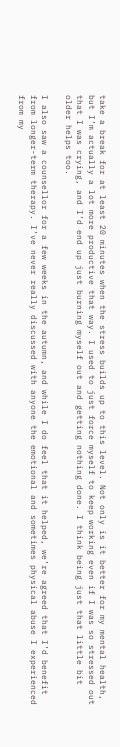take a break for at least 20 minutes when the stress builds up to this level. Not only is it better for my mental health, but I’m actually a lot more productive that way. I used to just force myself to keep working even if I was so stressed out that I was crying, and I’d end up just burning myself out and getting nothing done. I think being just that little bit older helps too.

I also saw a counsellor for a few weeks in the autumn, and while I do feel that it helped, we’re agreed that I’d benefit from longer-term therapy. I’ve never really discussed with anyone the emotional and sometimes physical abuse I experienced from my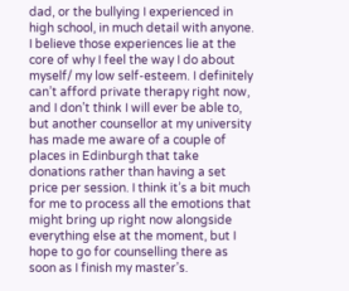dad, or the bullying I experienced in high school, in much detail with anyone. I believe those experiences lie at the core of why I feel the way I do about myself/ my low self-esteem. I definitely can’t afford private therapy right now, and I don’t think I will ever be able to, but another counsellor at my university has made me aware of a couple of places in Edinburgh that take donations rather than having a set price per session. I think it’s a bit much for me to process all the emotions that might bring up right now alongside everything else at the moment, but I hope to go for counselling there as soon as I finish my master’s.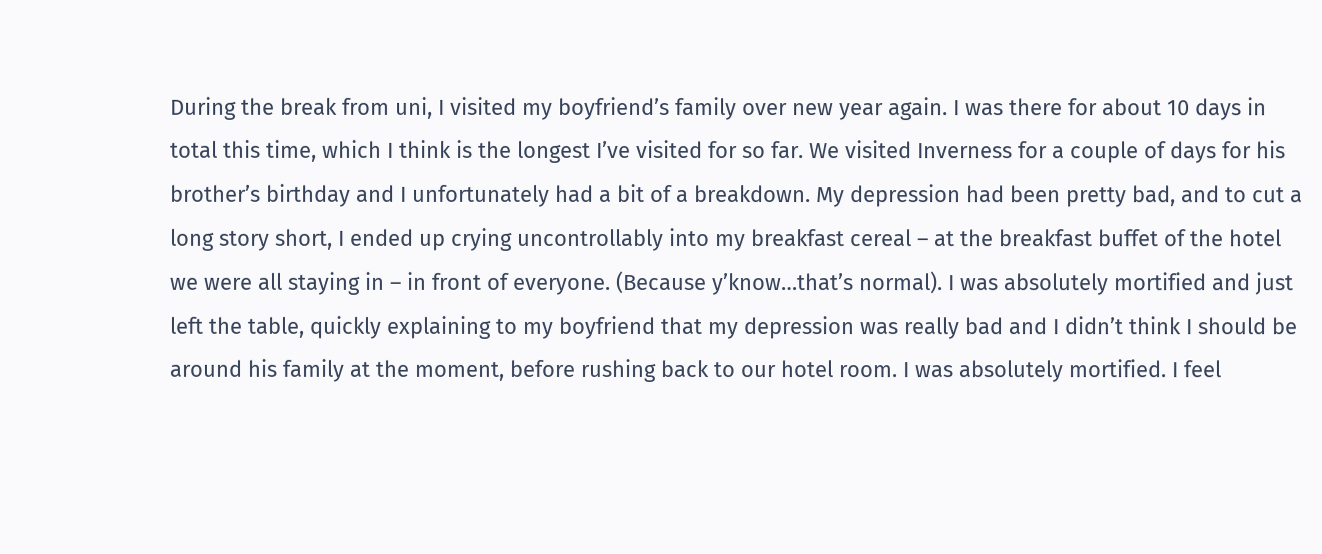During the break from uni, I visited my boyfriend’s family over new year again. I was there for about 10 days in total this time, which I think is the longest I’ve visited for so far. We visited Inverness for a couple of days for his brother’s birthday and I unfortunately had a bit of a breakdown. My depression had been pretty bad, and to cut a long story short, I ended up crying uncontrollably into my breakfast cereal – at the breakfast buffet of the hotel we were all staying in – in front of everyone. (Because y’know…that’s normal). I was absolutely mortified and just left the table, quickly explaining to my boyfriend that my depression was really bad and I didn’t think I should be around his family at the moment, before rushing back to our hotel room. I was absolutely mortified. I feel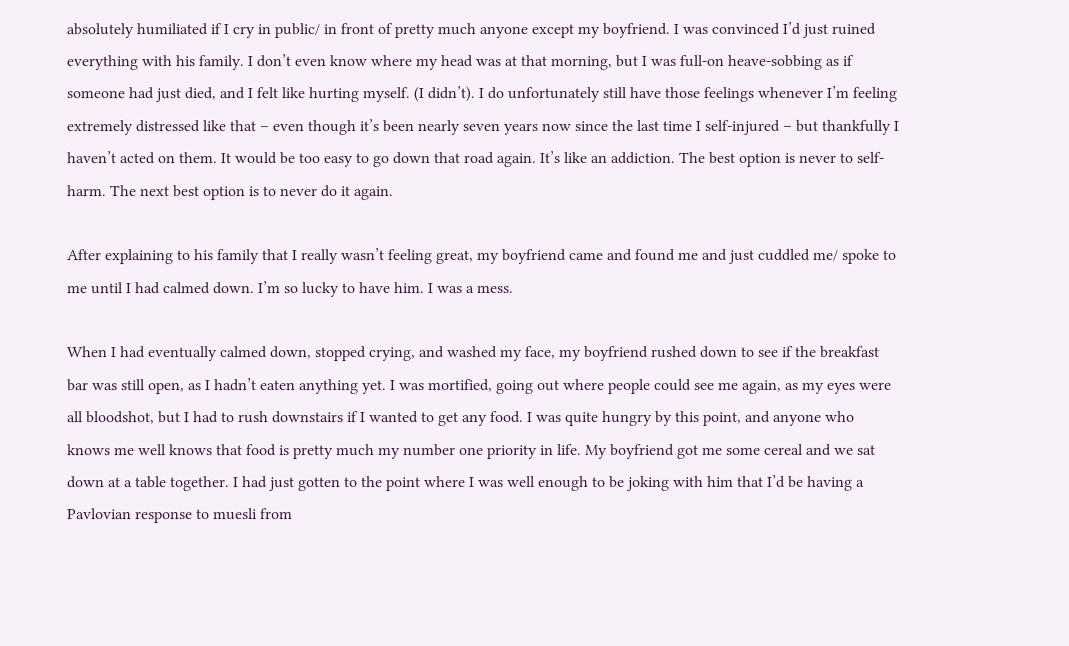absolutely humiliated if I cry in public/ in front of pretty much anyone except my boyfriend. I was convinced I’d just ruined everything with his family. I don’t even know where my head was at that morning, but I was full-on heave-sobbing as if someone had just died, and I felt like hurting myself. (I didn’t). I do unfortunately still have those feelings whenever I’m feeling extremely distressed like that – even though it’s been nearly seven years now since the last time I self-injured – but thankfully I haven’t acted on them. It would be too easy to go down that road again. It’s like an addiction. The best option is never to self-harm. The next best option is to never do it again.

After explaining to his family that I really wasn’t feeling great, my boyfriend came and found me and just cuddled me/ spoke to me until I had calmed down. I’m so lucky to have him. I was a mess.

When I had eventually calmed down, stopped crying, and washed my face, my boyfriend rushed down to see if the breakfast bar was still open, as I hadn’t eaten anything yet. I was mortified, going out where people could see me again, as my eyes were all bloodshot, but I had to rush downstairs if I wanted to get any food. I was quite hungry by this point, and anyone who knows me well knows that food is pretty much my number one priority in life. My boyfriend got me some cereal and we sat down at a table together. I had just gotten to the point where I was well enough to be joking with him that I’d be having a Pavlovian response to muesli from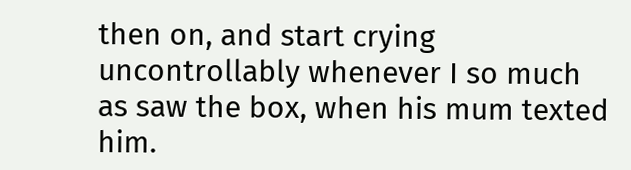then on, and start crying uncontrollably whenever I so much as saw the box, when his mum texted him.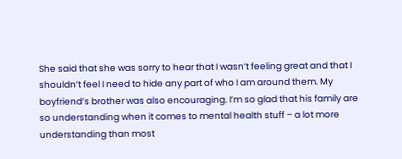She said that she was sorry to hear that I wasn’t feeling great and that I shouldn’t feel I need to hide any part of who I am around them. My boyfriend’s brother was also encouraging. I’m so glad that his family are so understanding when it comes to mental health stuff – a lot more understanding than most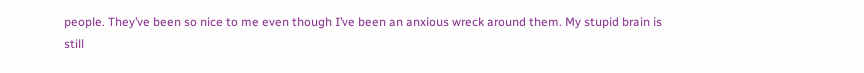people. They’ve been so nice to me even though I’ve been an anxious wreck around them. My stupid brain is still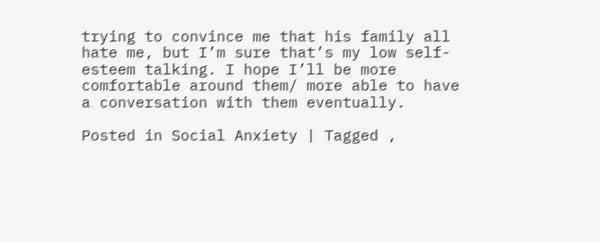trying to convince me that his family all hate me, but I’m sure that’s my low self-esteem talking. I hope I’ll be more comfortable around them/ more able to have a conversation with them eventually.

Posted in Social Anxiety | Tagged ,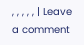, , , , , | Leave a comment